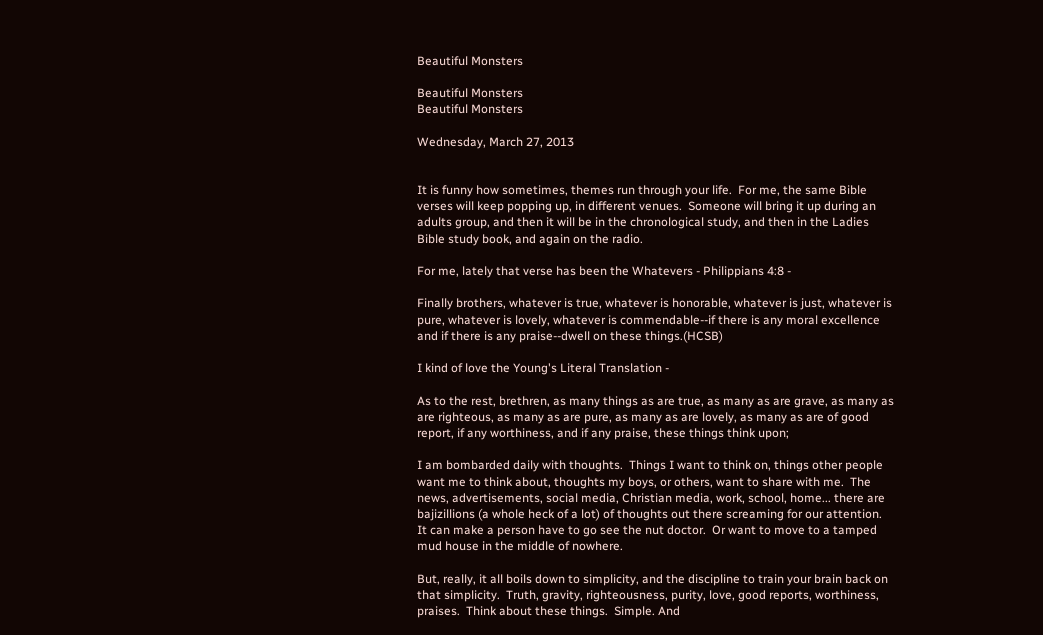Beautiful Monsters

Beautiful Monsters
Beautiful Monsters

Wednesday, March 27, 2013


It is funny how sometimes, themes run through your life.  For me, the same Bible verses will keep popping up, in different venues.  Someone will bring it up during an adults group, and then it will be in the chronological study, and then in the Ladies Bible study book, and again on the radio.

For me, lately that verse has been the Whatevers - Philippians 4:8 -

Finally brothers, whatever is true, whatever is honorable, whatever is just, whatever is pure, whatever is lovely, whatever is commendable--if there is any moral excellence and if there is any praise--dwell on these things.(HCSB)

I kind of love the Young's Literal Translation -

As to the rest, brethren, as many things as are true, as many as are grave, as many as are righteous, as many as are pure, as many as are lovely, as many as are of good report, if any worthiness, and if any praise, these things think upon;

I am bombarded daily with thoughts.  Things I want to think on, things other people want me to think about, thoughts my boys, or others, want to share with me.  The news, advertisements, social media, Christian media, work, school, home... there are bajizillions (a whole heck of a lot) of thoughts out there screaming for our attention.  It can make a person have to go see the nut doctor.  Or want to move to a tamped mud house in the middle of nowhere.

But, really, it all boils down to simplicity, and the discipline to train your brain back on that simplicity.  Truth, gravity, righteousness, purity, love, good reports, worthiness, praises.  Think about these things.  Simple. And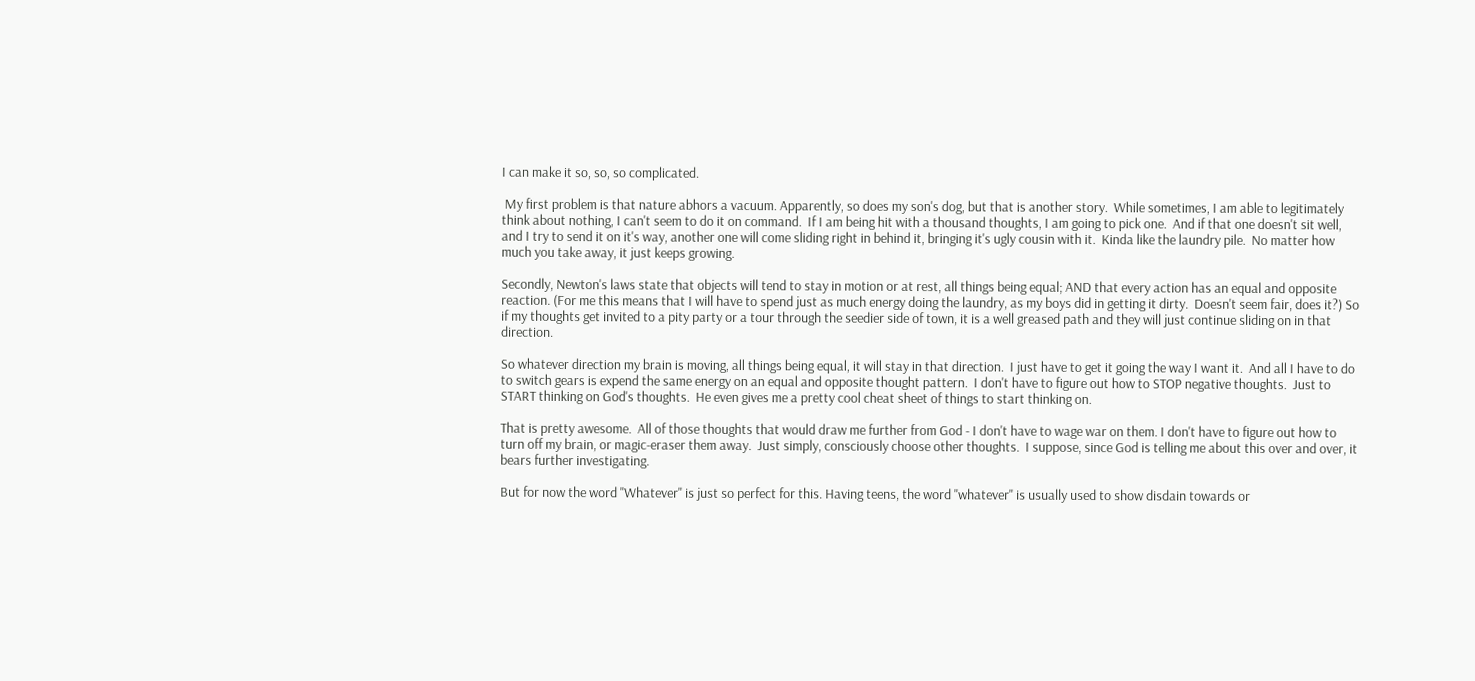I can make it so, so, so complicated.

 My first problem is that nature abhors a vacuum. Apparently, so does my son's dog, but that is another story.  While sometimes, I am able to legitimately think about nothing, I can't seem to do it on command.  If I am being hit with a thousand thoughts, I am going to pick one.  And if that one doesn't sit well, and I try to send it on it's way, another one will come sliding right in behind it, bringing it's ugly cousin with it.  Kinda like the laundry pile.  No matter how much you take away, it just keeps growing.

Secondly, Newton's laws state that objects will tend to stay in motion or at rest, all things being equal; AND that every action has an equal and opposite reaction. (For me this means that I will have to spend just as much energy doing the laundry, as my boys did in getting it dirty.  Doesn't seem fair, does it?) So if my thoughts get invited to a pity party or a tour through the seedier side of town, it is a well greased path and they will just continue sliding on in that direction.

So whatever direction my brain is moving, all things being equal, it will stay in that direction.  I just have to get it going the way I want it.  And all I have to do to switch gears is expend the same energy on an equal and opposite thought pattern.  I don't have to figure out how to STOP negative thoughts.  Just to START thinking on God's thoughts.  He even gives me a pretty cool cheat sheet of things to start thinking on.

That is pretty awesome.  All of those thoughts that would draw me further from God - I don't have to wage war on them. I don't have to figure out how to turn off my brain, or magic-eraser them away.  Just simply, consciously choose other thoughts.  I suppose, since God is telling me about this over and over, it bears further investigating.

But for now the word "Whatever" is just so perfect for this. Having teens, the word "whatever" is usually used to show disdain towards or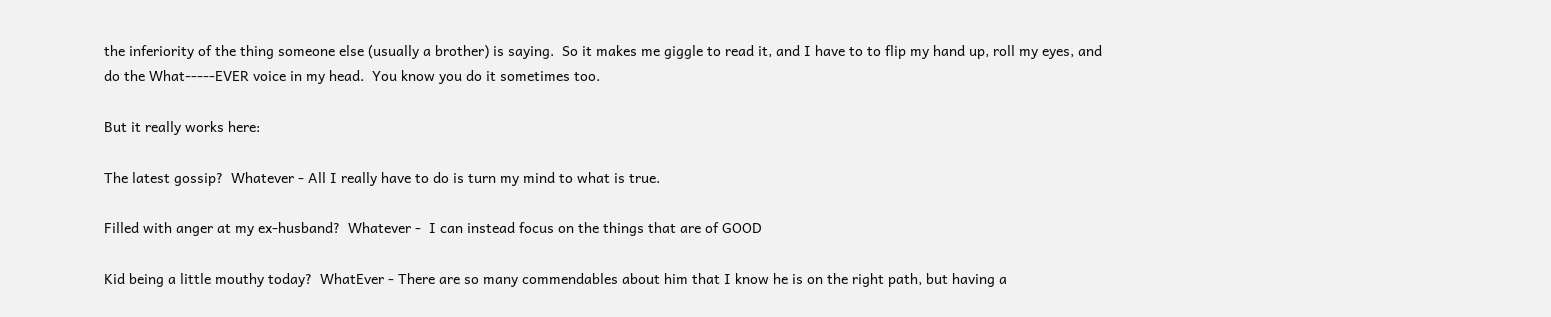the inferiority of the thing someone else (usually a brother) is saying.  So it makes me giggle to read it, and I have to to flip my hand up, roll my eyes, and do the What-----EVER voice in my head.  You know you do it sometimes too.

But it really works here:

The latest gossip?  Whatever - All I really have to do is turn my mind to what is true.

Filled with anger at my ex-husband?  Whatever -  I can instead focus on the things that are of GOOD

Kid being a little mouthy today?  WhatEver - There are so many commendables about him that I know he is on the right path, but having a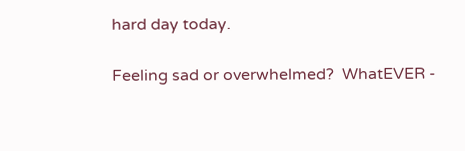hard day today.

Feeling sad or overwhelmed?  WhatEVER -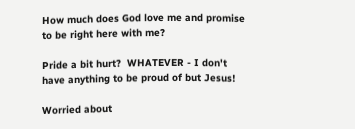How much does God love me and promise to be right here with me?

Pride a bit hurt?  WHATEVER - I don't have anything to be proud of but Jesus!

Worried about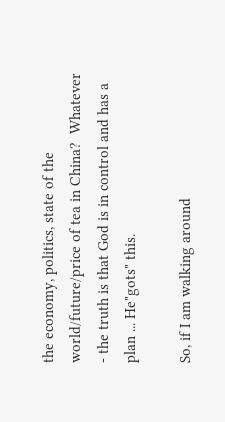the economy, politics, state of the world/future/price of tea in China?  Whatever - the truth is that God is in control and has a plan ... He"gots" this.

So, if I am walking around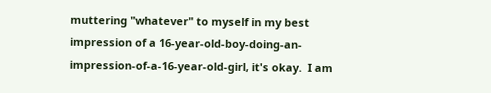muttering "whatever" to myself in my best impression of a 16-year-old-boy-doing-an-impression-of-a-16-year-old-girl, it's okay.  I am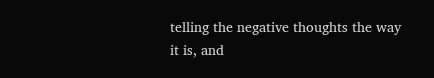telling the negative thoughts the way it is, and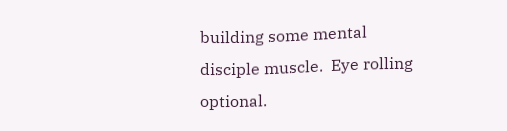building some mental disciple muscle.  Eye rolling optional.